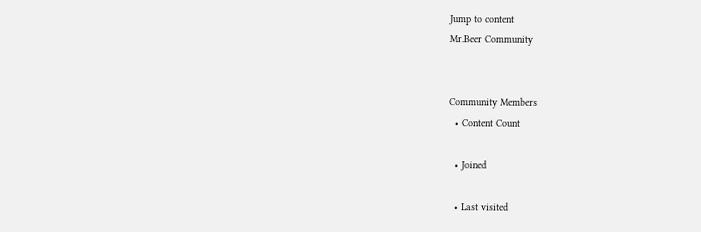Jump to content
Mr.Beer Community


Community Members
  • Content Count

  • Joined

  • Last visited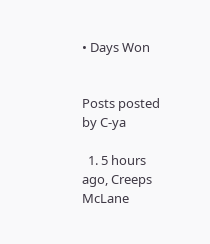• Days Won


Posts posted by C-ya

  1. 5 hours ago, Creeps McLane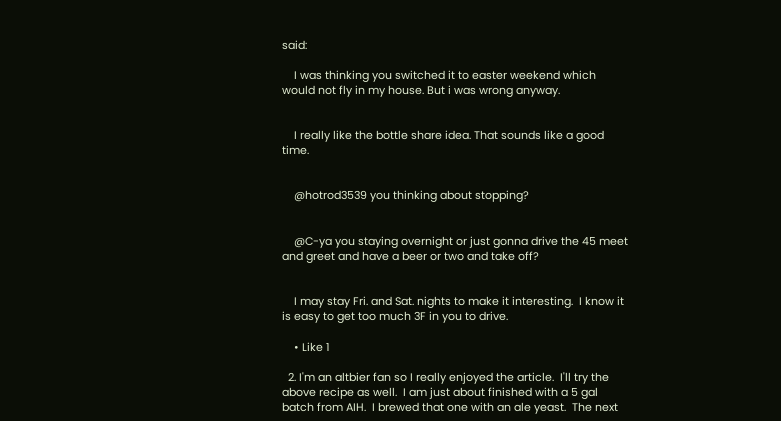said:

    I was thinking you switched it to easter weekend which would not fly in my house. But i was wrong anyway.


    I really like the bottle share idea. That sounds like a good time.


    @hotrod3539 you thinking about stopping?


    @C-ya you staying overnight or just gonna drive the 45 meet and greet and have a beer or two and take off?


    I may stay Fri. and Sat. nights to make it interesting.  I know it is easy to get too much 3F in you to drive.

    • Like 1

  2. I'm an altbier fan so I really enjoyed the article.  I'll try the above recipe as well.  I am just about finished with a 5 gal batch from AIH.  I brewed that one with an ale yeast.  The next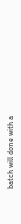batch will done with a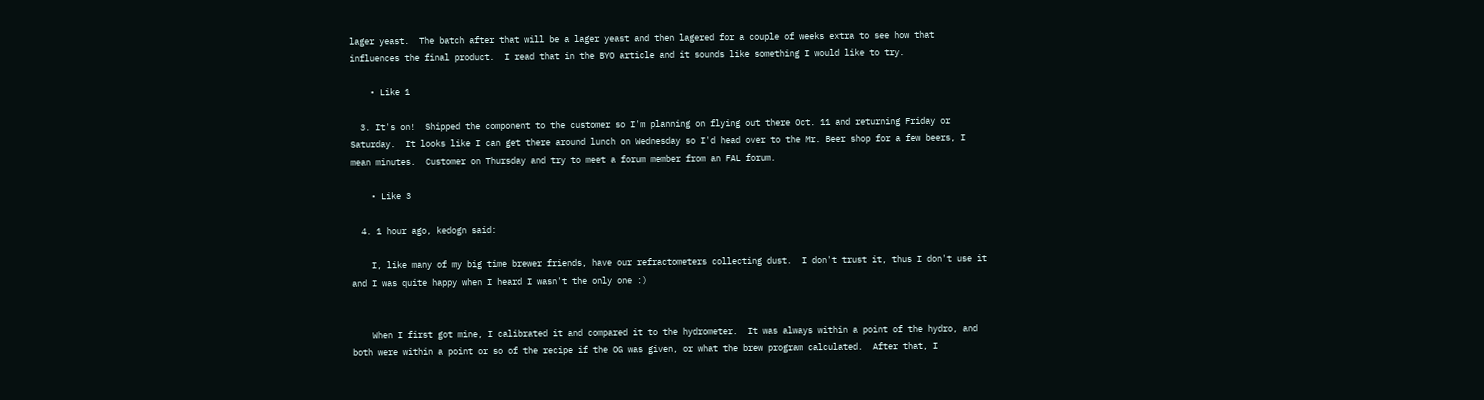lager yeast.  The batch after that will be a lager yeast and then lagered for a couple of weeks extra to see how that influences the final product.  I read that in the BYO article and it sounds like something I would like to try.

    • Like 1

  3. It's on!  Shipped the component to the customer so I'm planning on flying out there Oct. 11 and returning Friday or Saturday.  It looks like I can get there around lunch on Wednesday so I'd head over to the Mr. Beer shop for a few beers, I mean minutes.  Customer on Thursday and try to meet a forum member from an FAL forum.

    • Like 3

  4. 1 hour ago, kedogn said:

    I, like many of my big time brewer friends, have our refractometers collecting dust.  I don't trust it, thus I don't use it and I was quite happy when I heard I wasn't the only one :)


    When I first got mine, I calibrated it and compared it to the hydrometer.  It was always within a point of the hydro, and both were within a point or so of the recipe if the OG was given, or what the brew program calculated.  After that, I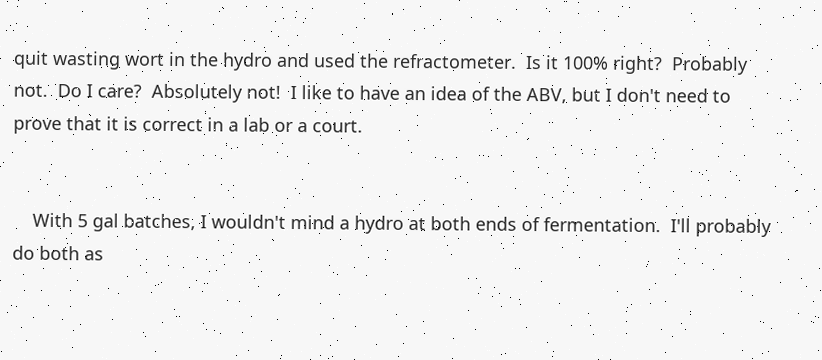quit wasting wort in the hydro and used the refractometer.  Is it 100% right?  Probably not.  Do I care?  Absolutely not!  I like to have an idea of the ABV, but I don't need to prove that it is correct in a lab or a court.


    With 5 gal batches, I wouldn't mind a hydro at both ends of fermentation.  I'll probably do both as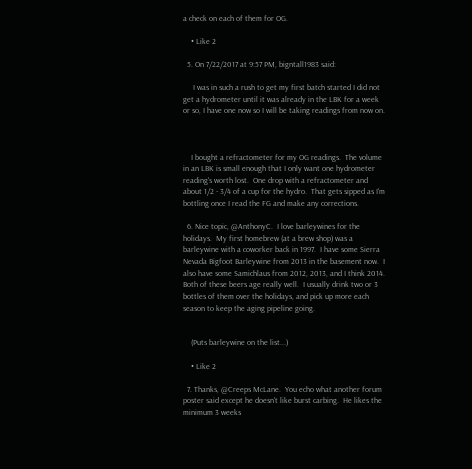a check on each of them for OG.

    • Like 2

  5. On 7/22/2017 at 9:57 PM, bigntall1983 said:

     I was in such a rush to get my first batch started I did not get a hydrometer until it was already in the LBK for a week or so, I have one now so I will be taking readings from now on.



    I bought a refractometer for my OG readings.  The volume in an LBK is small enough that I only want one hydrometer reading's worth lost.  One drop with a refractometer and about 1/2 - 3/4 of a cup for the hydro.  That gets sipped as I'm bottling once I read the FG and make any corrections.

  6. Nice topic, @AnthonyC.  I love barleywines for the holidays.  My first homebrew (at a brew shop) was a barleywine with a coworker back in 1997.  I have some Sierra Nevada Bigfoot Barleywine from 2013 in the basement now.  I also have some Samichlaus from 2012, 2013, and I think 2014.  Both of these beers age really well.  I usually drink two or 3 bottles of them over the holidays, and pick up more each season to keep the aging pipeline going.


    (Puts barleywine on the list...)

    • Like 2

  7. Thanks, @Creeps McLane.  You echo what another forum poster said except he doesn't like burst carbing.  He likes the minimum 3 weeks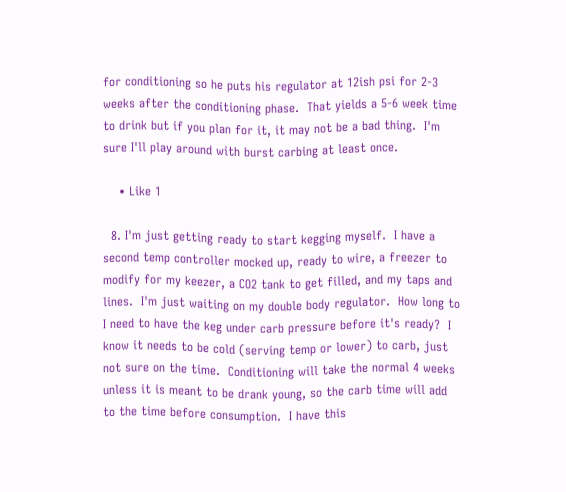for conditioning so he puts his regulator at 12ish psi for 2-3 weeks after the conditioning phase.  That yields a 5-6 week time to drink but if you plan for it, it may not be a bad thing.  I'm sure I'll play around with burst carbing at least once.

    • Like 1

  8. I'm just getting ready to start kegging myself.  I have a second temp controller mocked up, ready to wire, a freezer to modify for my keezer, a CO2 tank to get filled, and my taps and lines.  I'm just waiting on my double body regulator.  How long to I need to have the keg under carb pressure before it's ready?  I know it needs to be cold (serving temp or lower) to carb, just not sure on the time.  Conditioning will take the normal 4 weeks unless it is meant to be drank young, so the carb time will add to the time before consumption.  I have this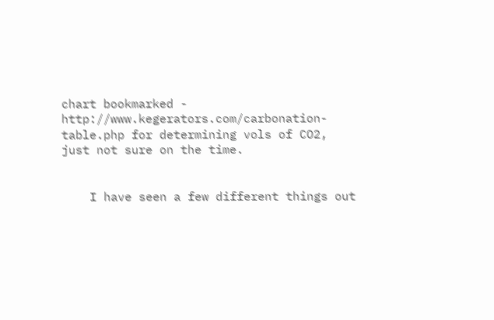chart bookmarked - http://www.kegerators.com/carbonation-table.php for determining vols of CO2, just not sure on the time.


    I have seen a few different things out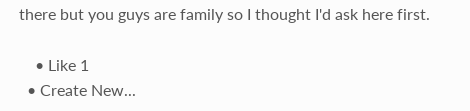there but you guys are family so I thought I'd ask here first.

    • Like 1
  • Create New...